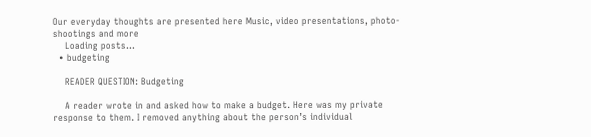Our everyday thoughts are presented here Music, video presentations, photo-shootings and more
    Loading posts...
  • budgeting

    READER QUESTION: Budgeting

    A reader wrote in and asked how to make a budget. Here was my private response to them. I removed anything about the person’s individual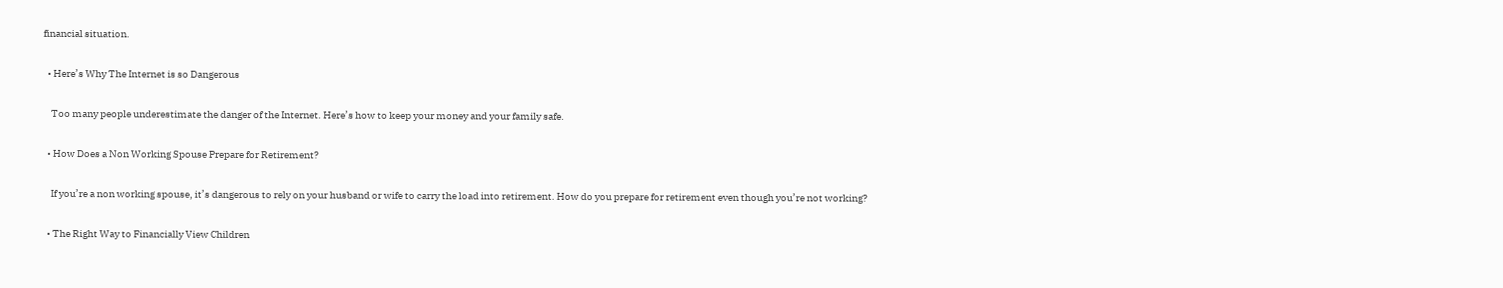financial situation.

  • Here’s Why The Internet is so Dangerous

    Too many people underestimate the danger of the Internet. Here’s how to keep your money and your family safe.

  • How Does a Non Working Spouse Prepare for Retirement?

    If you’re a non working spouse, it’s dangerous to rely on your husband or wife to carry the load into retirement. How do you prepare for retirement even though you’re not working?

  • The Right Way to Financially View Children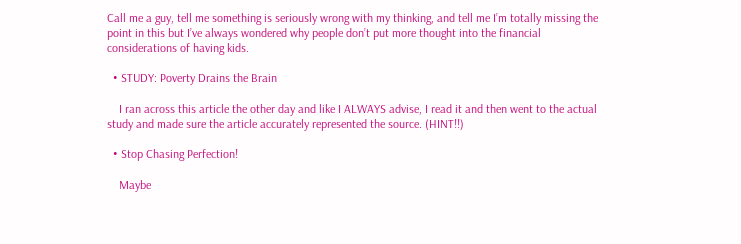Call me a guy, tell me something is seriously wrong with my thinking, and tell me I’m totally missing the point in this but I’ve always wondered why people don’t put more thought into the financial considerations of having kids.

  • STUDY: Poverty Drains the Brain

    I ran across this article the other day and like I ALWAYS advise, I read it and then went to the actual study and made sure the article accurately represented the source. (HINT!!)

  • Stop Chasing Perfection!

    Maybe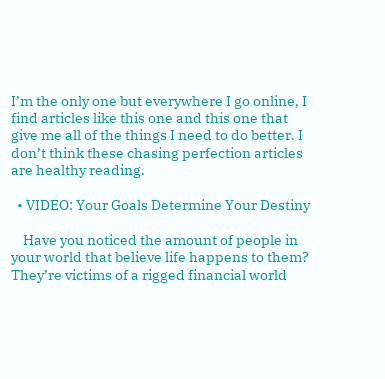I’m the only one but everywhere I go online, I find articles like this one and this one that give me all of the things I need to do better. I don’t think these chasing perfection articles are healthy reading.

  • VIDEO: Your Goals Determine Your Destiny

    Have you noticed the amount of people in your world that believe life happens to them? They’re victims of a rigged financial world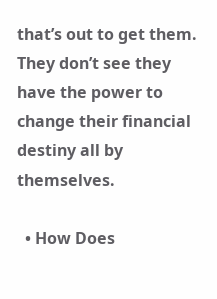that’s out to get them. They don’t see they have the power to change their financial destiny all by themselves.

  • How Does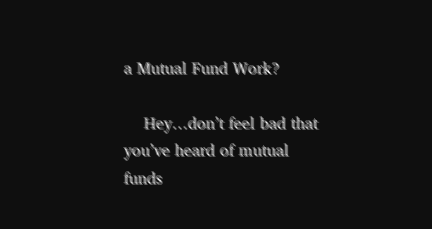a Mutual Fund Work?

    Hey…don’t feel bad that you’ve heard of mutual funds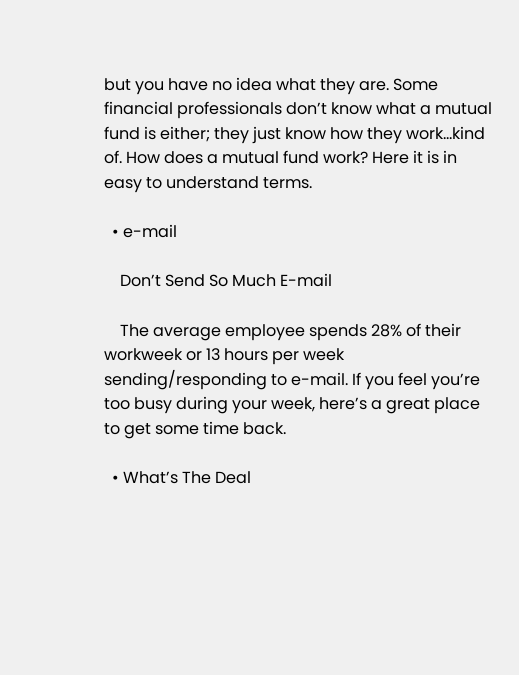but you have no idea what they are. Some financial professionals don’t know what a mutual fund is either; they just know how they work…kind of. How does a mutual fund work? Here it is in easy to understand terms.

  • e-mail

    Don’t Send So Much E-mail

    The average employee spends 28% of their workweek or 13 hours per week sending/responding to e-mail. If you feel you’re too busy during your week, here’s a great place to get some time back.

  • What’s The Deal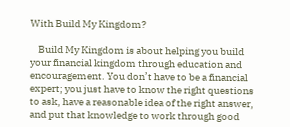With Build My Kingdom?

    Build My Kingdom is about helping you build your financial kingdom through education and encouragement. You don’t have to be a financial expert; you just have to know the right questions to ask, have a reasonable idea of the right answer, and put that knowledge to work through good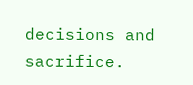decisions and sacrifice.